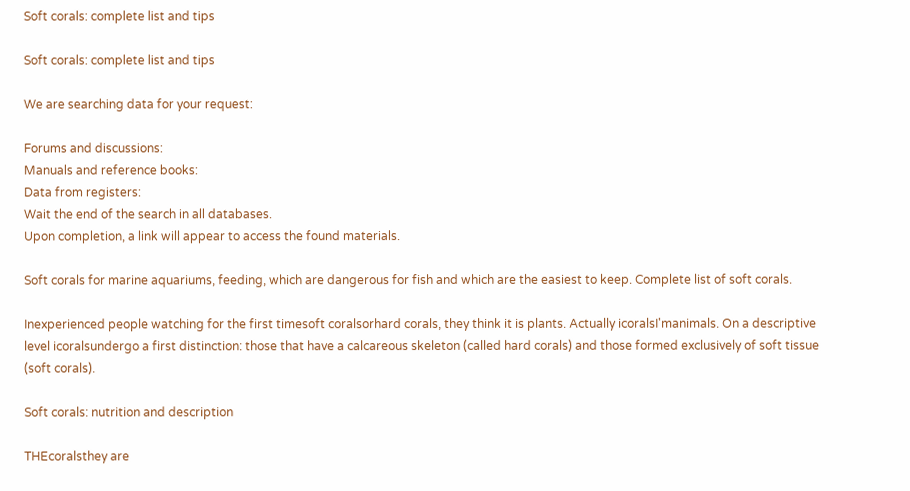Soft corals: complete list and tips

Soft corals: complete list and tips

We are searching data for your request:

Forums and discussions:
Manuals and reference books:
Data from registers:
Wait the end of the search in all databases.
Upon completion, a link will appear to access the found materials.

Soft corals for marine aquariums, feeding, which are dangerous for fish and which are the easiest to keep. Complete list of soft corals.

Inexperienced people watching for the first timesoft coralsorhard corals, they think it is plants. Actually icoralsI'manimals. On a descriptive level icoralsundergo a first distinction: those that have a calcareous skeleton (called hard corals) and those formed exclusively of soft tissue (soft corals).

Soft corals: nutrition and description

THEcoralsthey are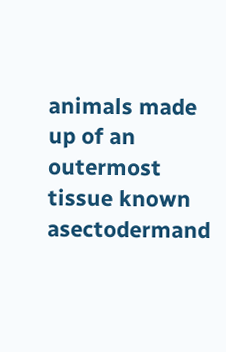animals made up of an outermost tissue known asectodermand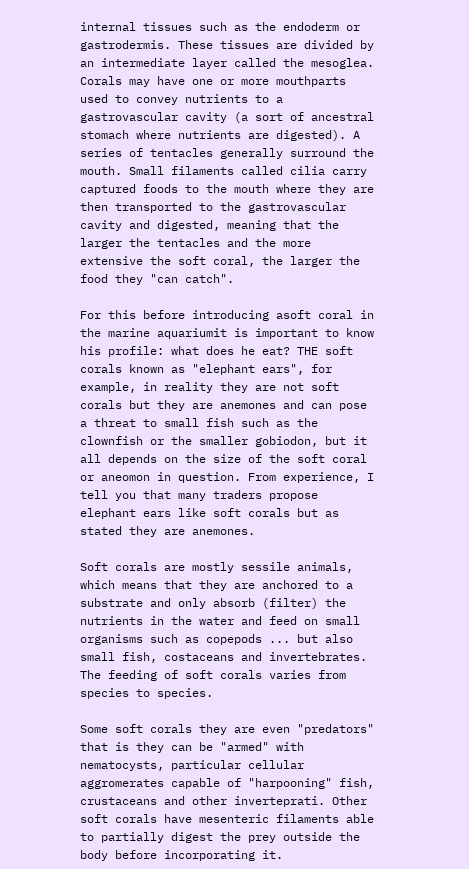internal tissues such as the endoderm or gastrodermis. These tissues are divided by an intermediate layer called the mesoglea. Corals may have one or more mouthparts used to convey nutrients to a gastrovascular cavity (a sort of ancestral stomach where nutrients are digested). A series of tentacles generally surround the mouth. Small filaments called cilia carry captured foods to the mouth where they are then transported to the gastrovascular cavity and digested, meaning that the larger the tentacles and the more extensive the soft coral, the larger the food they "can catch".

For this before introducing asoft coral in the marine aquariumit is important to know his profile: what does he eat? THE soft corals known as "elephant ears", for example, in reality they are not soft corals but they are anemones and can pose a threat to small fish such as the clownfish or the smaller gobiodon, but it all depends on the size of the soft coral or aneomon in question. From experience, I tell you that many traders propose elephant ears like soft corals but as stated they are anemones.

Soft corals are mostly sessile animals, which means that they are anchored to a substrate and only absorb (filter) the nutrients in the water and feed on small organisms such as copepods ... but also small fish, costaceans and invertebrates. The feeding of soft corals varies from species to species.

Some soft corals they are even "predators" that is they can be "armed" with nematocysts, particular cellular aggromerates capable of "harpooning" fish, crustaceans and other inverteprati. Other soft corals have mesenteric filaments able to partially digest the prey outside the body before incorporating it.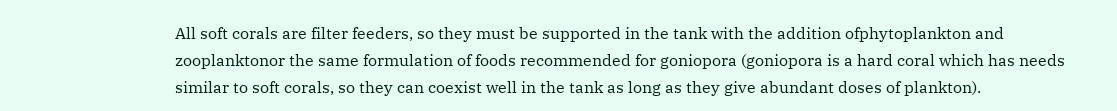All soft corals are filter feeders, so they must be supported in the tank with the addition ofphytoplankton and zooplanktonor the same formulation of foods recommended for goniopora (goniopora is a hard coral which has needs similar to soft corals, so they can coexist well in the tank as long as they give abundant doses of plankton).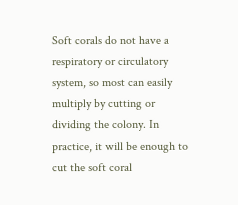Soft corals do not have a respiratory or circulatory system, so most can easily multiply by cutting or dividing the colony. In practice, it will be enough to cut the soft coral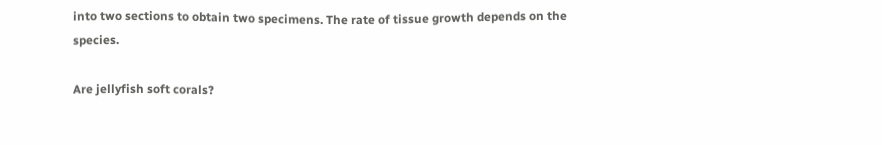into two sections to obtain two specimens. The rate of tissue growth depends on the species.

Are jellyfish soft corals?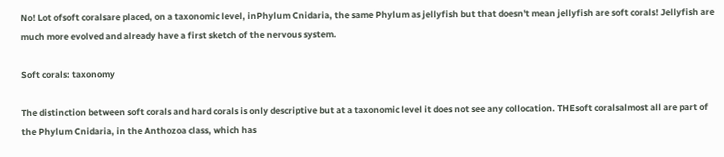No! Lot ofsoft coralsare placed, on a taxonomic level, inPhylum Cnidaria, the same Phylum as jellyfish but that doesn't mean jellyfish are soft corals! Jellyfish are much more evolved and already have a first sketch of the nervous system.

Soft corals: taxonomy

The distinction between soft corals and hard corals is only descriptive but at a taxonomic level it does not see any collocation. THEsoft coralsalmost all are part of the Phylum Cnidaria, in the Anthozoa class, which has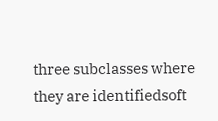three subclasses where they are identifiedsoft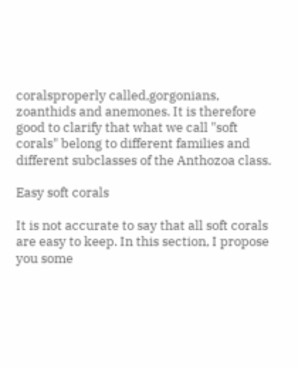coralsproperly called,gorgonians, zoanthids and anemones. It is therefore good to clarify that what we call "soft corals" belong to different families and different subclasses of the Anthozoa class.

Easy soft corals

It is not accurate to say that all soft corals are easy to keep. In this section, I propose you some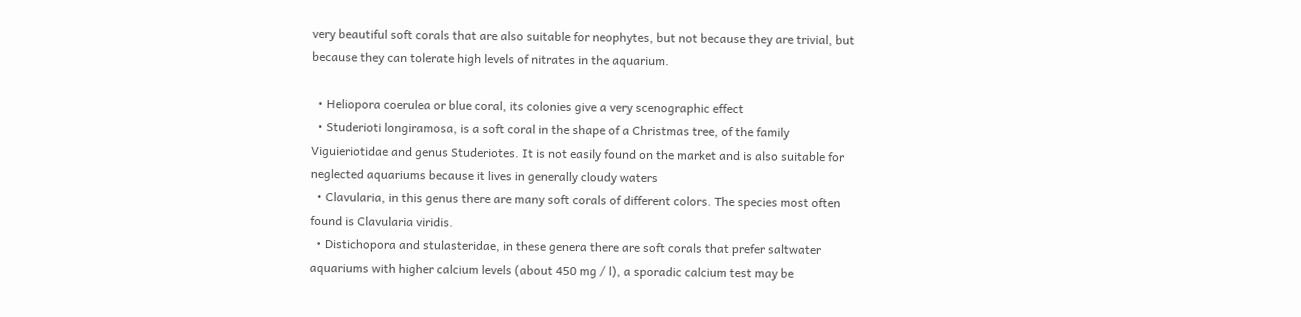very beautiful soft corals that are also suitable for neophytes, but not because they are trivial, but because they can tolerate high levels of nitrates in the aquarium.

  • Heliopora coerulea or blue coral, its colonies give a very scenographic effect
  • Studerioti longiramosa, is a soft coral in the shape of a Christmas tree, of the family Viguieriotidae and genus Studeriotes. It is not easily found on the market and is also suitable for neglected aquariums because it lives in generally cloudy waters
  • Clavularia, in this genus there are many soft corals of different colors. The species most often found is Clavularia viridis.
  • Distichopora and stulasteridae, in these genera there are soft corals that prefer saltwater aquariums with higher calcium levels (about 450 mg / l), a sporadic calcium test may be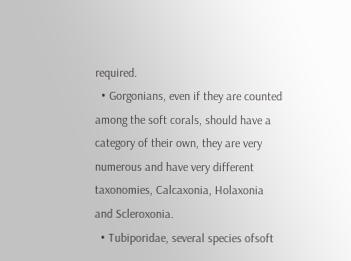required.
  • Gorgonians, even if they are counted among the soft corals, should have a category of their own, they are very numerous and have very different taxonomies, Calcaxonia, Holaxonia and Scleroxonia.
  • Tubiporidae, several species ofsoft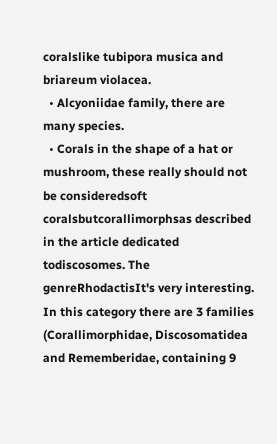coralslike tubipora musica and briareum violacea.
  • Alcyoniidae family, there are many species.
  • Corals in the shape of a hat or mushroom, these really should not be consideredsoft coralsbutcorallimorphsas described in the article dedicated todiscosomes. The genreRhodactisIt's very interesting. In this category there are 3 families (Corallimorphidae, Discosomatidea and Rememberidae, containing 9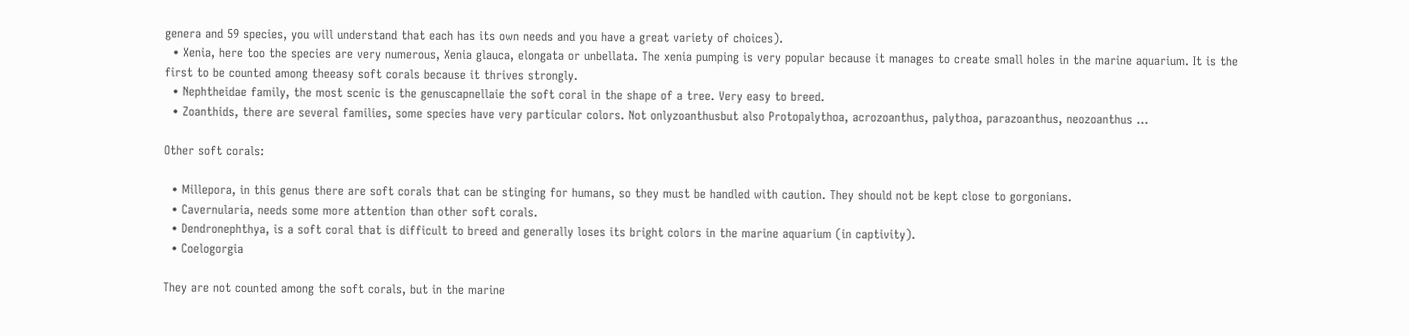genera and 59 species, you will understand that each has its own needs and you have a great variety of choices).
  • Xenia, here too the species are very numerous, Xenia glauca, elongata or unbellata. The xenia pumping is very popular because it manages to create small holes in the marine aquarium. It is the first to be counted among theeasy soft corals because it thrives strongly.
  • Nephtheidae family, the most scenic is the genuscapnellaie the soft coral in the shape of a tree. Very easy to breed.
  • Zoanthids, there are several families, some species have very particular colors. Not onlyzoanthusbut also Protopalythoa, acrozoanthus, palythoa, parazoanthus, neozoanthus ...

Other soft corals:

  • Millepora, in this genus there are soft corals that can be stinging for humans, so they must be handled with caution. They should not be kept close to gorgonians.
  • Cavernularia, needs some more attention than other soft corals.
  • Dendronephthya, is a soft coral that is difficult to breed and generally loses its bright colors in the marine aquarium (in captivity).
  • Coelogorgia

They are not counted among the soft corals, but in the marine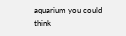aquarium you could think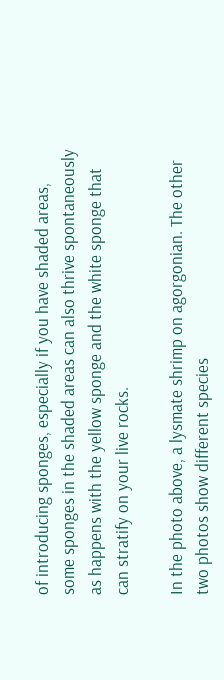of introducing sponges, especially if you have shaded areas, some sponges in the shaded areas can also thrive spontaneously as happens with the yellow sponge and the white sponge that can stratify on your live rocks.

In the photo above, a lysmate shrimp on agorgonian. The other two photos show different species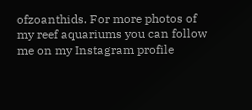ofzoanthids. For more photos of my reef aquariums you can follow me on my Instagram profile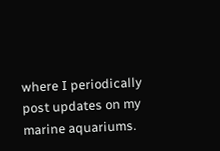where I periodically post updates on my marine aquariums.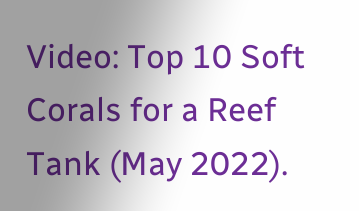Video: Top 10 Soft Corals for a Reef Tank (May 2022).